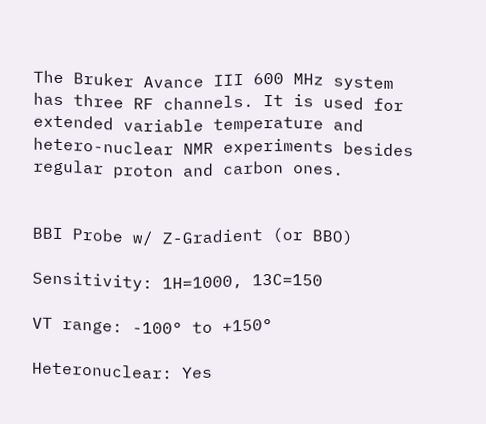The Bruker Avance III 600 MHz system has three RF channels. It is used for extended variable temperature and hetero-nuclear NMR experiments besides regular proton and carbon ones.


BBI Probe w/ Z-Gradient (or BBO)

Sensitivity: 1H=1000, 13C=150

VT range: -100° to +150°

Heteronuclear: Yes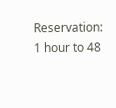Reservation: 1 hour to 48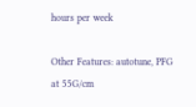hours per week

Other Features: autotune, PFG at 55G/cm